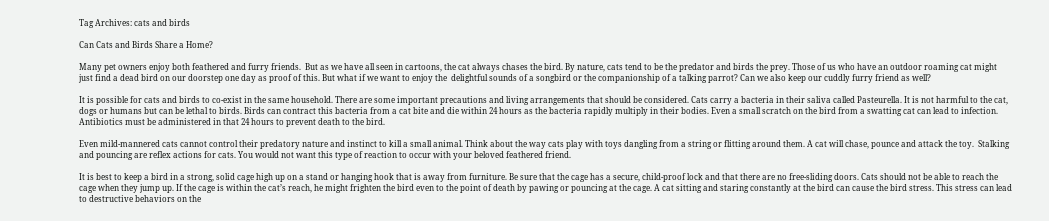Tag Archives: cats and birds

Can Cats and Birds Share a Home?

Many pet owners enjoy both feathered and furry friends.  But as we have all seen in cartoons, the cat always chases the bird. By nature, cats tend to be the predator and birds the prey. Those of us who have an outdoor roaming cat might just find a dead bird on our doorstep one day as proof of this. But what if we want to enjoy the  delightful sounds of a songbird or the companionship of a talking parrot? Can we also keep our cuddly furry friend as well?

It is possible for cats and birds to co-exist in the same household. There are some important precautions and living arrangements that should be considered. Cats carry a bacteria in their saliva called Pasteurella. It is not harmful to the cat, dogs or humans but can be lethal to birds. Birds can contract this bacteria from a cat bite and die within 24 hours as the bacteria rapidly multiply in their bodies. Even a small scratch on the bird from a swatting cat can lead to infection. Antibiotics must be administered in that 24 hours to prevent death to the bird.

Even mild-mannered cats cannot control their predatory nature and instinct to kill a small animal. Think about the way cats play with toys dangling from a string or flitting around them. A cat will chase, pounce and attack the toy.  Stalking and pouncing are reflex actions for cats. You would not want this type of reaction to occur with your beloved feathered friend.

It is best to keep a bird in a strong, solid cage high up on a stand or hanging hook that is away from furniture. Be sure that the cage has a secure, child-proof lock and that there are no free-sliding doors. Cats should not be able to reach the cage when they jump up. If the cage is within the cat’s reach, he might frighten the bird even to the point of death by pawing or pouncing at the cage. A cat sitting and staring constantly at the bird can cause the bird stress. This stress can lead to destructive behaviors on the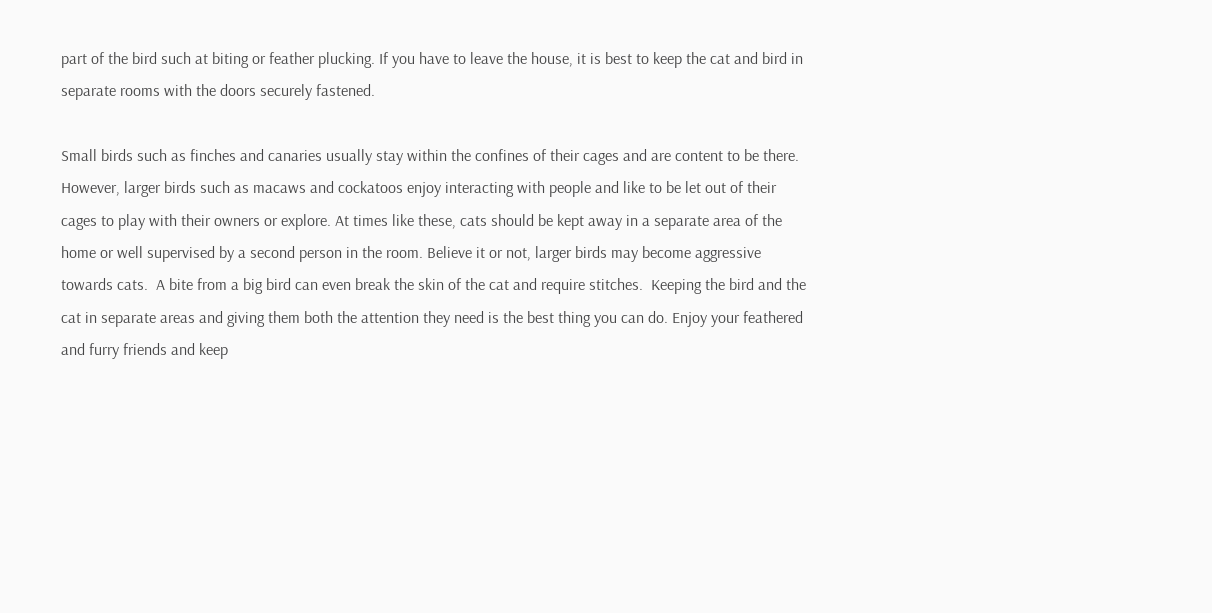part of the bird such at biting or feather plucking. If you have to leave the house, it is best to keep the cat and bird in separate rooms with the doors securely fastened.

Small birds such as finches and canaries usually stay within the confines of their cages and are content to be there.  However, larger birds such as macaws and cockatoos enjoy interacting with people and like to be let out of their cages to play with their owners or explore. At times like these, cats should be kept away in a separate area of the home or well supervised by a second person in the room. Believe it or not, larger birds may become aggressive towards cats.  A bite from a big bird can even break the skin of the cat and require stitches.  Keeping the bird and the cat in separate areas and giving them both the attention they need is the best thing you can do. Enjoy your feathered and furry friends and keep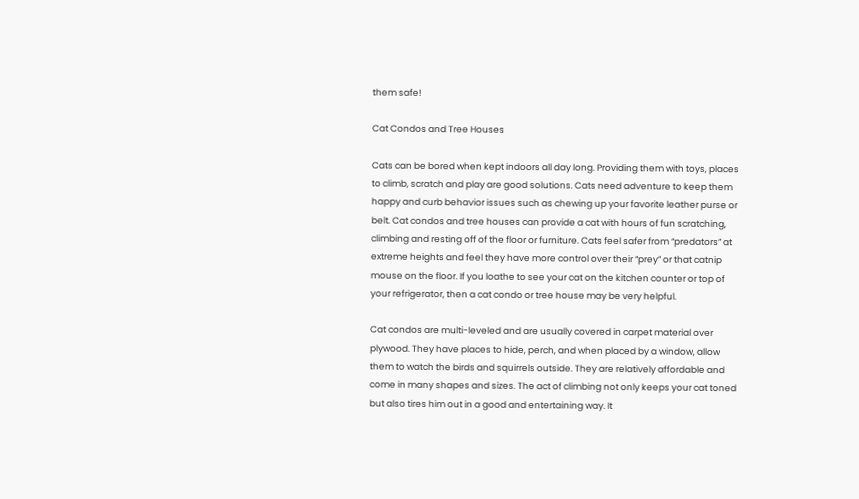them safe!

Cat Condos and Tree Houses

Cats can be bored when kept indoors all day long. Providing them with toys, places to climb, scratch and play are good solutions. Cats need adventure to keep them happy and curb behavior issues such as chewing up your favorite leather purse or belt. Cat condos and tree houses can provide a cat with hours of fun scratching, climbing and resting off of the floor or furniture. Cats feel safer from “predators” at extreme heights and feel they have more control over their “prey” or that catnip mouse on the floor. If you loathe to see your cat on the kitchen counter or top of your refrigerator, then a cat condo or tree house may be very helpful.

Cat condos are multi-leveled and are usually covered in carpet material over plywood. They have places to hide, perch, and when placed by a window, allow them to watch the birds and squirrels outside. They are relatively affordable and come in many shapes and sizes. The act of climbing not only keeps your cat toned but also tires him out in a good and entertaining way. It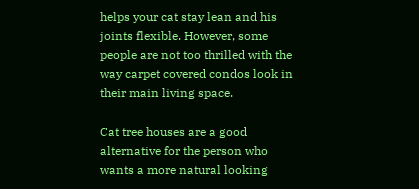helps your cat stay lean and his joints flexible. However, some people are not too thrilled with the way carpet covered condos look in their main living space.

Cat tree houses are a good alternative for the person who wants a more natural looking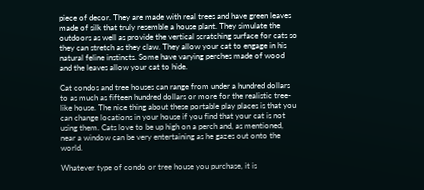piece of decor. They are made with real trees and have green leaves made of silk that truly resemble a house plant. They simulate the outdoors as well as provide the vertical scratching surface for cats so they can stretch as they claw. They allow your cat to engage in his natural feline instincts. Some have varying perches made of wood and the leaves allow your cat to hide.

Cat condos and tree houses can range from under a hundred dollars to as much as fifteen hundred dollars or more for the realistic tree-like house. The nice thing about these portable play places is that you can change locations in your house if you find that your cat is not using them. Cats love to be up high on a perch and, as mentioned, near a window can be very entertaining as he gazes out onto the world.

Whatever type of condo or tree house you purchase, it is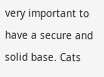very important to have a secure and solid base. Cats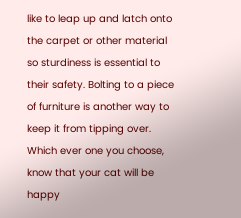like to leap up and latch onto the carpet or other material so sturdiness is essential to their safety. Bolting to a piece of furniture is another way to keep it from tipping over. Which ever one you choose, know that your cat will be happy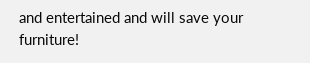and entertained and will save your furniture!